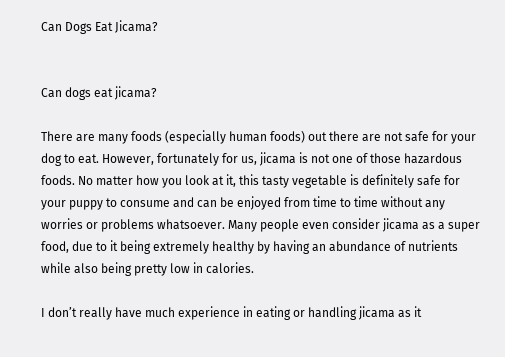Can Dogs Eat Jicama?


Can dogs eat jicama?

There are many foods (especially human foods) out there are not safe for your dog to eat. However, fortunately for us, jicama is not one of those hazardous foods. No matter how you look at it, this tasty vegetable is definitely safe for your puppy to consume and can be enjoyed from time to time without any worries or problems whatsoever. Many people even consider jicama as a super food, due to it being extremely healthy by having an abundance of nutrients while also being pretty low in calories.

I don’t really have much experience in eating or handling jicama as it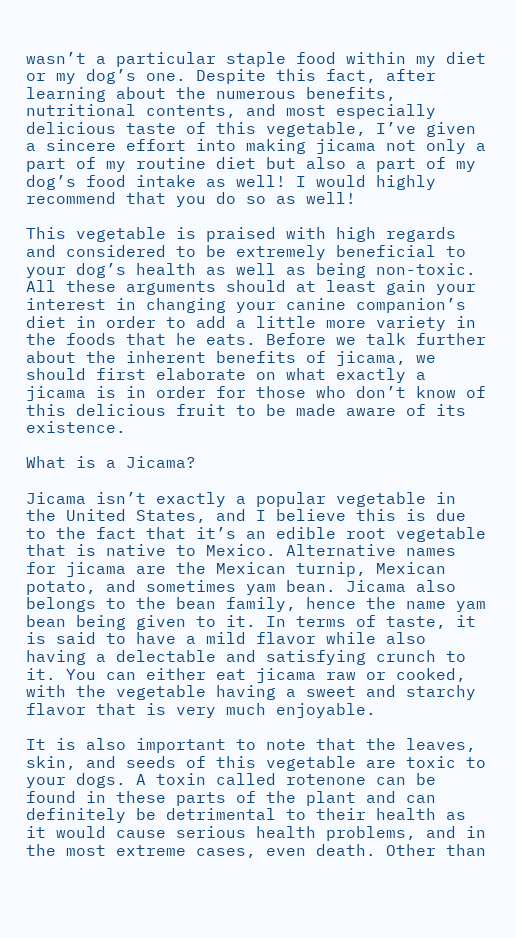wasn’t a particular staple food within my diet or my dog’s one. Despite this fact, after learning about the numerous benefits, nutritional contents, and most especially delicious taste of this vegetable, I’ve given a sincere effort into making jicama not only a part of my routine diet but also a part of my dog’s food intake as well! I would highly recommend that you do so as well!

This vegetable is praised with high regards and considered to be extremely beneficial to your dog’s health as well as being non-toxic. All these arguments should at least gain your interest in changing your canine companion’s diet in order to add a little more variety in the foods that he eats. Before we talk further about the inherent benefits of jicama, we should first elaborate on what exactly a jicama is in order for those who don’t know of this delicious fruit to be made aware of its existence.

What is a Jicama?

Jicama isn’t exactly a popular vegetable in the United States, and I believe this is due to the fact that it’s an edible root vegetable that is native to Mexico. Alternative names for jicama are the Mexican turnip, Mexican potato, and sometimes yam bean. Jicama also belongs to the bean family, hence the name yam bean being given to it. In terms of taste, it is said to have a mild flavor while also having a delectable and satisfying crunch to it. You can either eat jicama raw or cooked, with the vegetable having a sweet and starchy flavor that is very much enjoyable.

It is also important to note that the leaves, skin, and seeds of this vegetable are toxic to your dogs. A toxin called rotenone can be found in these parts of the plant and can definitely be detrimental to their health as it would cause serious health problems, and in the most extreme cases, even death. Other than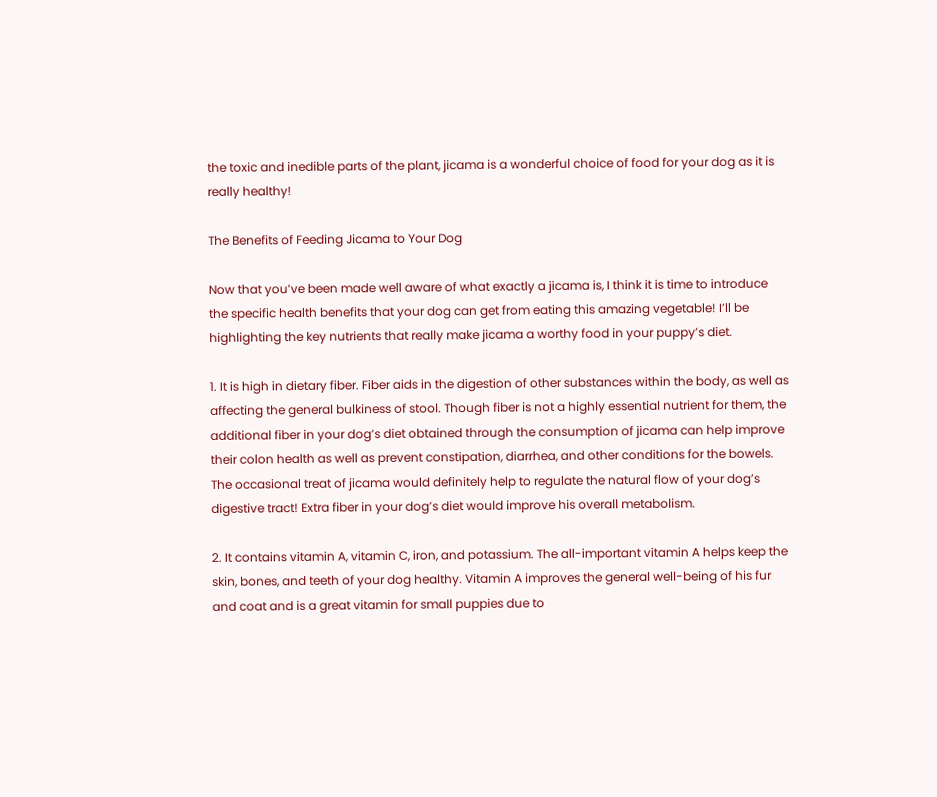the toxic and inedible parts of the plant, jicama is a wonderful choice of food for your dog as it is really healthy!

The Benefits of Feeding Jicama to Your Dog

Now that you’ve been made well aware of what exactly a jicama is, I think it is time to introduce the specific health benefits that your dog can get from eating this amazing vegetable! I’ll be highlighting the key nutrients that really make jicama a worthy food in your puppy’s diet.

1. It is high in dietary fiber. Fiber aids in the digestion of other substances within the body, as well as affecting the general bulkiness of stool. Though fiber is not a highly essential nutrient for them, the additional fiber in your dog’s diet obtained through the consumption of jicama can help improve their colon health as well as prevent constipation, diarrhea, and other conditions for the bowels. The occasional treat of jicama would definitely help to regulate the natural flow of your dog’s digestive tract! Extra fiber in your dog’s diet would improve his overall metabolism.

2. It contains vitamin A, vitamin C, iron, and potassium. The all-important vitamin A helps keep the skin, bones, and teeth of your dog healthy. Vitamin A improves the general well-being of his fur and coat and is a great vitamin for small puppies due to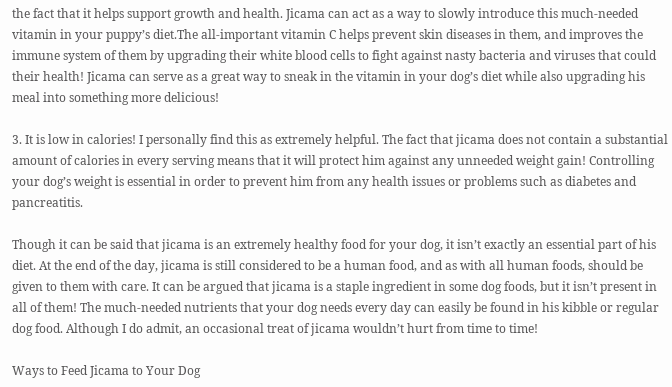the fact that it helps support growth and health. Jicama can act as a way to slowly introduce this much-needed vitamin in your puppy’s diet.The all-important vitamin C helps prevent skin diseases in them, and improves the immune system of them by upgrading their white blood cells to fight against nasty bacteria and viruses that could their health! Jicama can serve as a great way to sneak in the vitamin in your dog’s diet while also upgrading his meal into something more delicious!

3. It is low in calories! I personally find this as extremely helpful. The fact that jicama does not contain a substantial amount of calories in every serving means that it will protect him against any unneeded weight gain! Controlling your dog’s weight is essential in order to prevent him from any health issues or problems such as diabetes and pancreatitis.

Though it can be said that jicama is an extremely healthy food for your dog, it isn’t exactly an essential part of his diet. At the end of the day, jicama is still considered to be a human food, and as with all human foods, should be given to them with care. It can be argued that jicama is a staple ingredient in some dog foods, but it isn’t present in all of them! The much-needed nutrients that your dog needs every day can easily be found in his kibble or regular dog food. Although I do admit, an occasional treat of jicama wouldn’t hurt from time to time!

Ways to Feed Jicama to Your Dog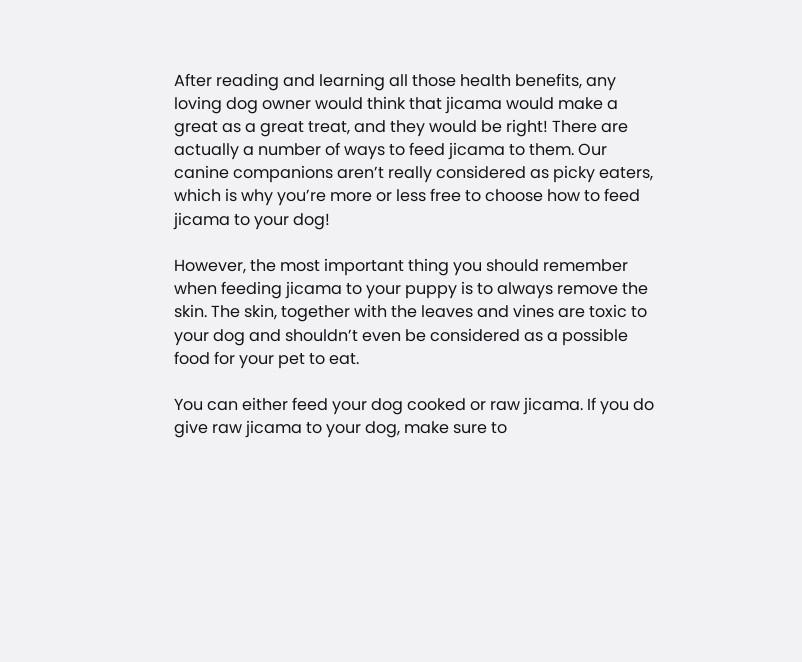After reading and learning all those health benefits, any loving dog owner would think that jicama would make a great as a great treat, and they would be right! There are actually a number of ways to feed jicama to them. Our canine companions aren’t really considered as picky eaters, which is why you’re more or less free to choose how to feed jicama to your dog!

However, the most important thing you should remember when feeding jicama to your puppy is to always remove the skin. The skin, together with the leaves and vines are toxic to your dog and shouldn’t even be considered as a possible food for your pet to eat.

You can either feed your dog cooked or raw jicama. If you do give raw jicama to your dog, make sure to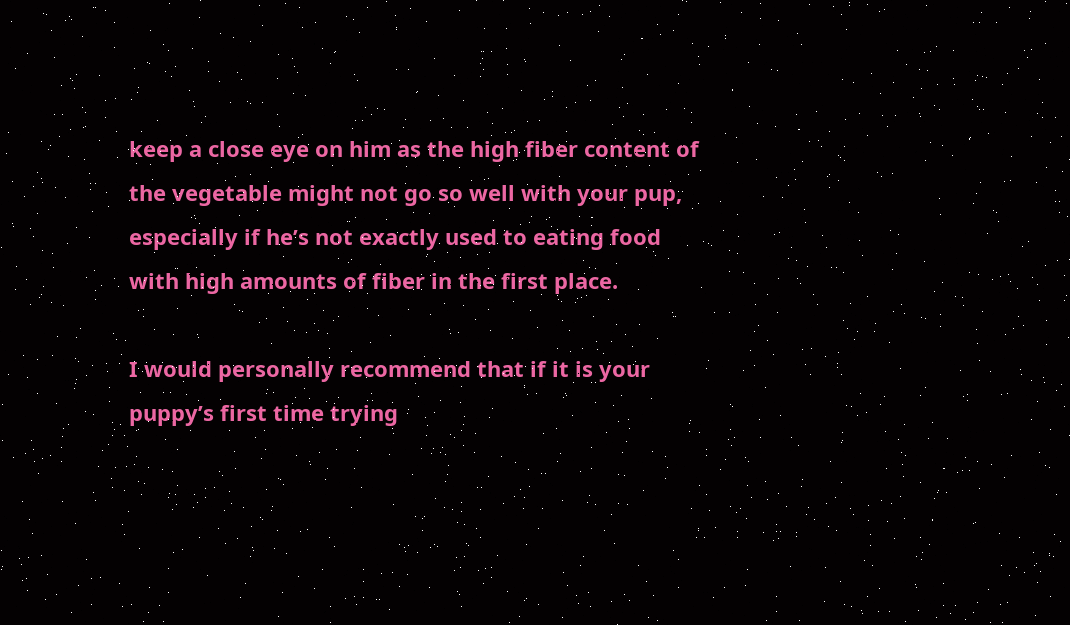keep a close eye on him as the high fiber content of the vegetable might not go so well with your pup, especially if he’s not exactly used to eating food with high amounts of fiber in the first place.

I would personally recommend that if it is your puppy’s first time trying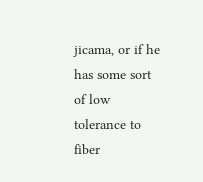jicama, or if he has some sort of low tolerance to fiber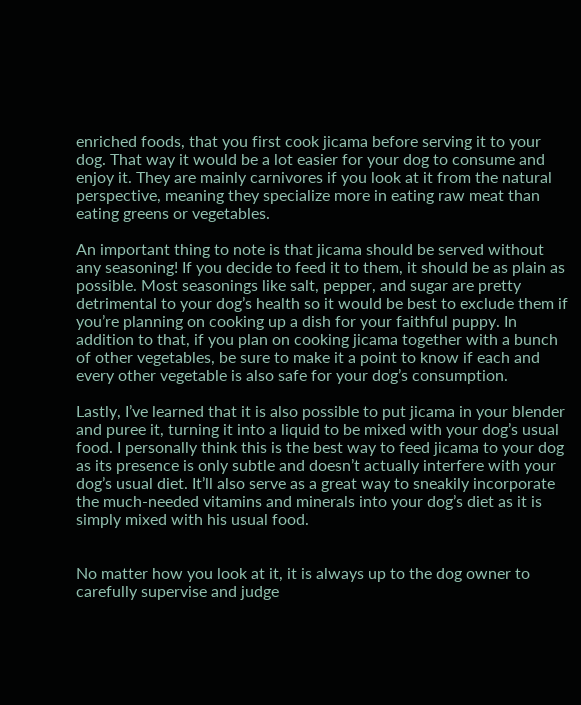enriched foods, that you first cook jicama before serving it to your dog. That way it would be a lot easier for your dog to consume and enjoy it. They are mainly carnivores if you look at it from the natural perspective, meaning they specialize more in eating raw meat than eating greens or vegetables.

An important thing to note is that jicama should be served without any seasoning! If you decide to feed it to them, it should be as plain as possible. Most seasonings like salt, pepper, and sugar are pretty detrimental to your dog’s health so it would be best to exclude them if you’re planning on cooking up a dish for your faithful puppy. In addition to that, if you plan on cooking jicama together with a bunch of other vegetables, be sure to make it a point to know if each and every other vegetable is also safe for your dog’s consumption.

Lastly, I’ve learned that it is also possible to put jicama in your blender and puree it, turning it into a liquid to be mixed with your dog’s usual food. I personally think this is the best way to feed jicama to your dog as its presence is only subtle and doesn’t actually interfere with your dog’s usual diet. It’ll also serve as a great way to sneakily incorporate the much-needed vitamins and minerals into your dog’s diet as it is simply mixed with his usual food.


No matter how you look at it, it is always up to the dog owner to carefully supervise and judge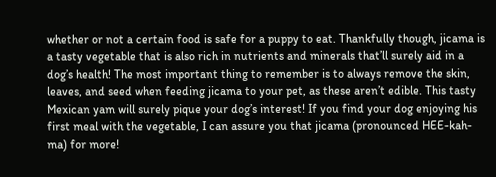whether or not a certain food is safe for a puppy to eat. Thankfully though, jicama is a tasty vegetable that is also rich in nutrients and minerals that’ll surely aid in a dog’s health! The most important thing to remember is to always remove the skin, leaves, and seed when feeding jicama to your pet, as these aren’t edible. This tasty Mexican yam will surely pique your dog’s interest! If you find your dog enjoying his first meal with the vegetable, I can assure you that jicama (pronounced HEE-kah-ma) for more!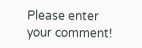Please enter your comment!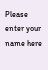Please enter your name here